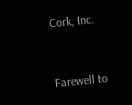Cork, Inc.


Farewell to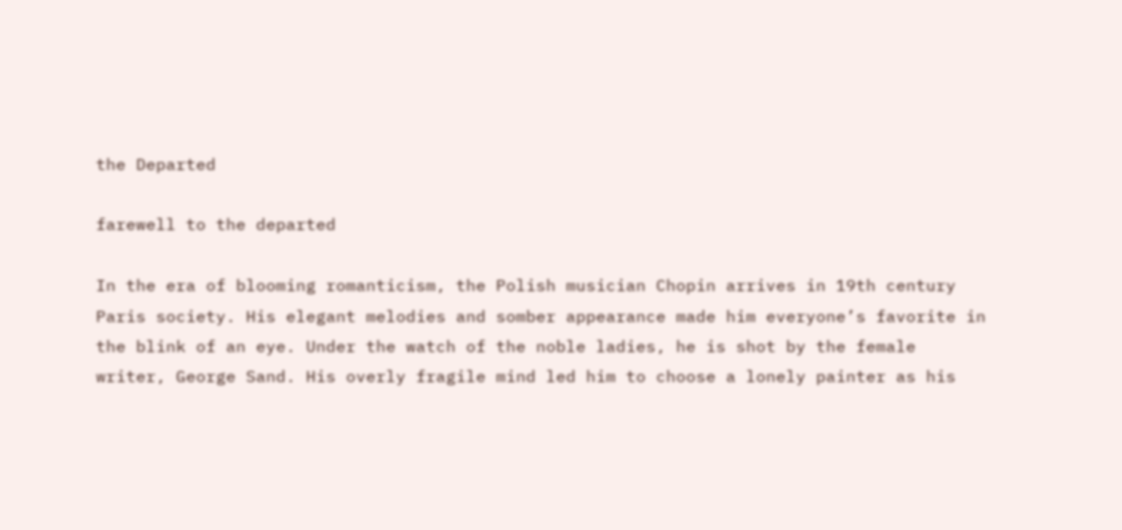the Departed

farewell to the departed

In the era of blooming romanticism, the Polish musician Chopin arrives in 19th century Paris society. His elegant melodies and somber appearance made him everyone’s favorite in the blink of an eye. Under the watch of the noble ladies, he is shot by the female writer, George Sand. His overly fragile mind led him to choose a lonely painter as his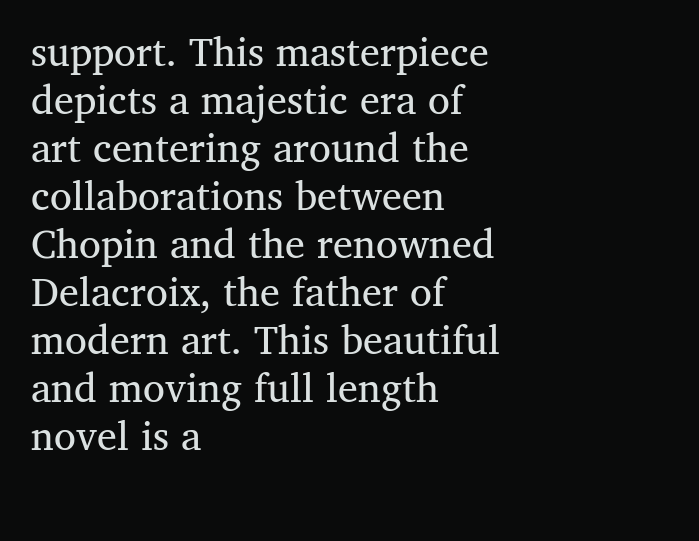support. This masterpiece depicts a majestic era of art centering around the collaborations between Chopin and the renowned Delacroix, the father of modern art. This beautiful and moving full length novel is a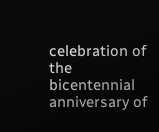celebration of the bicentennial anniversary of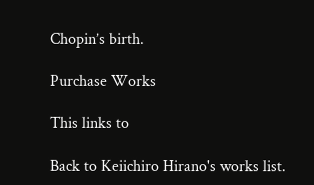Chopin’s birth.

Purchase Works

This links to

Back to Keiichiro Hirano's works list.